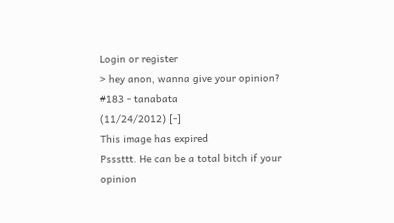Login or register
> hey anon, wanna give your opinion?
#183 - tanabata
(11/24/2012) [-]
This image has expired
Psssttt. He can be a total bitch if your opinion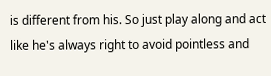is different from his. So just play along and act like he's always right to avoid pointless and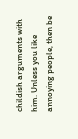childish arguments with him. Unless you like annoying people, then be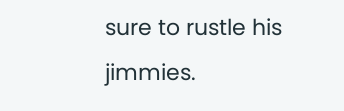sure to rustle his jimmies.